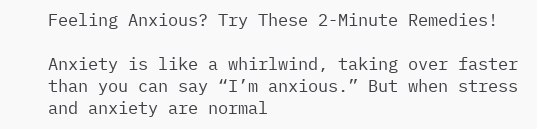Feeling Anxious? Try These 2-Minute Remedies!

Anxiety is like a whirlwind, taking over faster than you can say “I’m anxious.” But when stress and anxiety are normal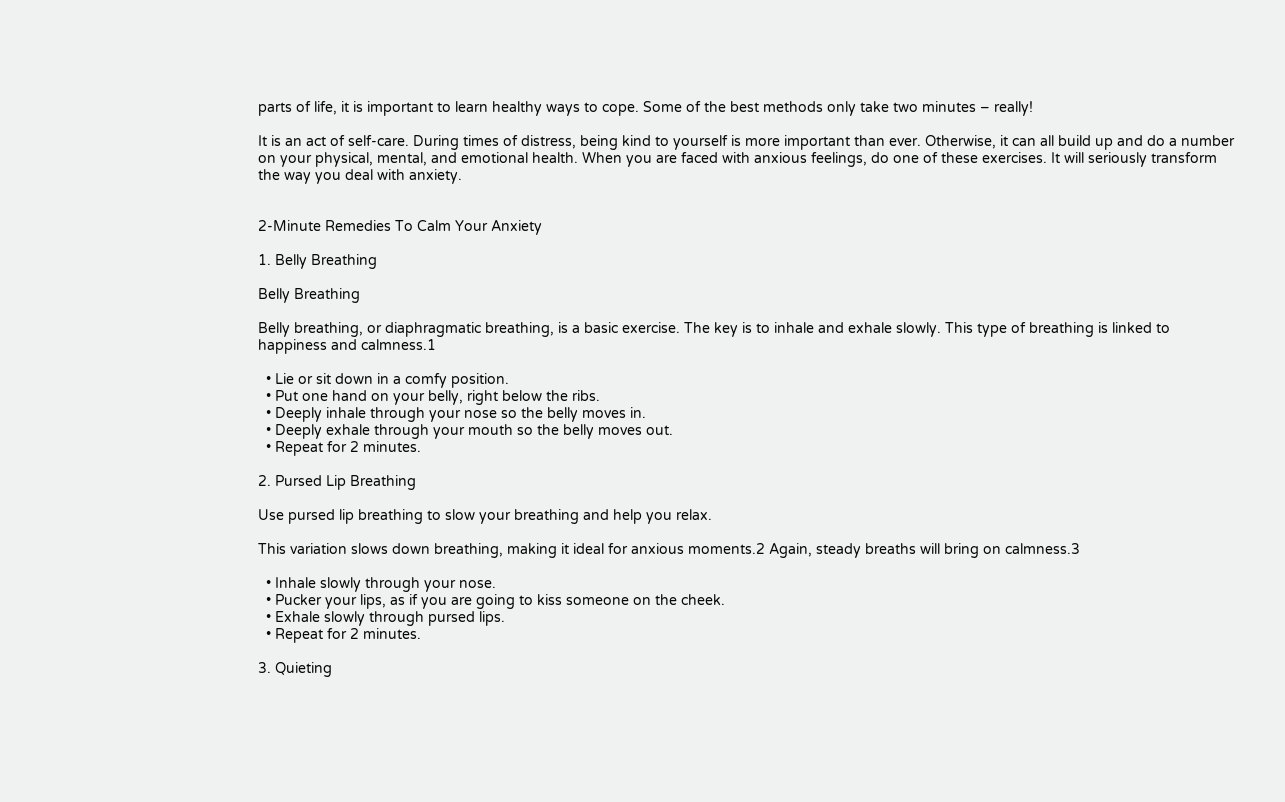parts of life, it is important to learn healthy ways to cope. Some of the best methods only take two minutes – really!

It is an act of self-care. During times of distress, being kind to yourself is more important than ever. Otherwise, it can all build up and do a number on your physical, mental, and emotional health. When you are faced with anxious feelings, do one of these exercises. It will seriously transform the way you deal with anxiety.


2-Minute Remedies To Calm Your Anxiety

1. Belly Breathing

Belly Breathing

Belly breathing, or diaphragmatic breathing, is a basic exercise. The key is to inhale and exhale slowly. This type of breathing is linked to happiness and calmness.1

  • Lie or sit down in a comfy position.
  • Put one hand on your belly, right below the ribs.
  • Deeply inhale through your nose so the belly moves in.
  • Deeply exhale through your mouth so the belly moves out.
  • Repeat for 2 minutes.

2. Pursed Lip Breathing

Use pursed lip breathing to slow your breathing and help you relax.

This variation slows down breathing, making it ideal for anxious moments.2 Again, steady breaths will bring on calmness.3

  • Inhale slowly through your nose.
  • Pucker your lips, as if you are going to kiss someone on the cheek.
  • Exhale slowly through pursed lips.
  • Repeat for 2 minutes.

3. Quieting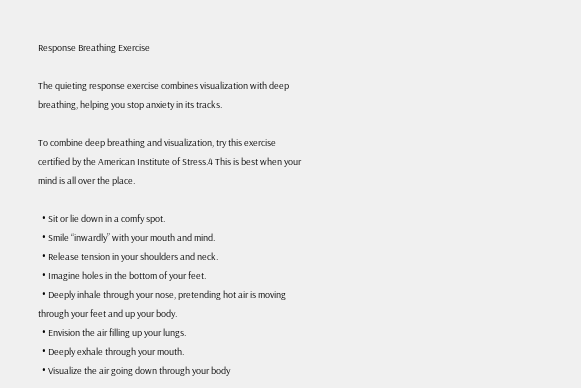Response Breathing Exercise

The quieting response exercise combines visualization with deep breathing, helping you stop anxiety in its tracks.

To combine deep breathing and visualization, try this exercise certified by the American Institute of Stress.4 This is best when your mind is all over the place.

  • Sit or lie down in a comfy spot.
  • Smile “inwardly” with your mouth and mind.
  • Release tension in your shoulders and neck.
  • Imagine holes in the bottom of your feet.
  • Deeply inhale through your nose, pretending hot air is moving through your feet and up your body.
  • Envision the air filling up your lungs.
  • Deeply exhale through your mouth.
  • Visualize the air going down through your body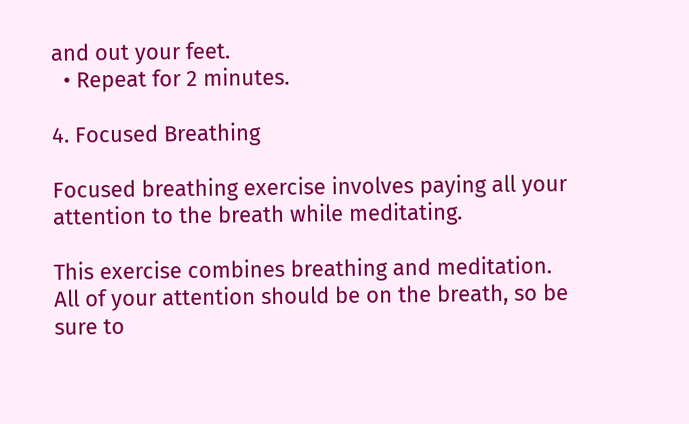and out your feet.
  • Repeat for 2 minutes.

4. Focused Breathing

Focused breathing exercise involves paying all your attention to the breath while meditating.

This exercise combines breathing and meditation. All of your attention should be on the breath, so be sure to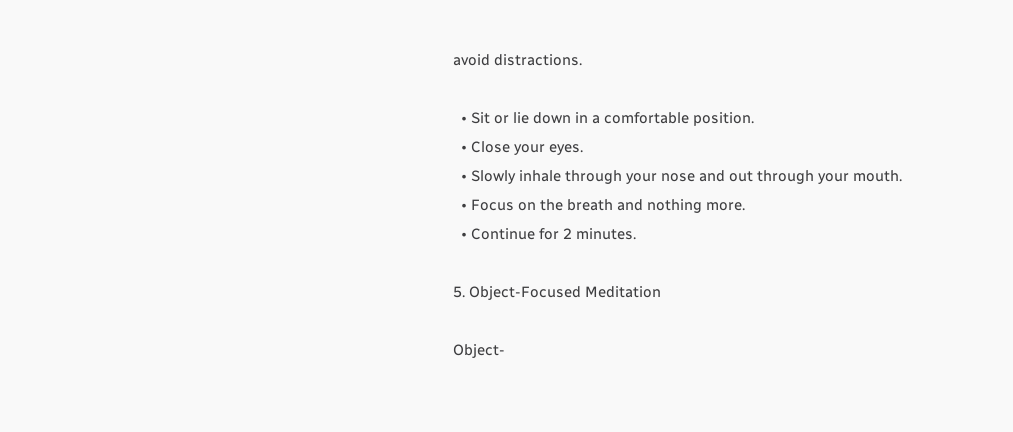avoid distractions.

  • Sit or lie down in a comfortable position.
  • Close your eyes.
  • Slowly inhale through your nose and out through your mouth.
  • Focus on the breath and nothing more.
  • Continue for 2 minutes.

5. Object-Focused Meditation

Object-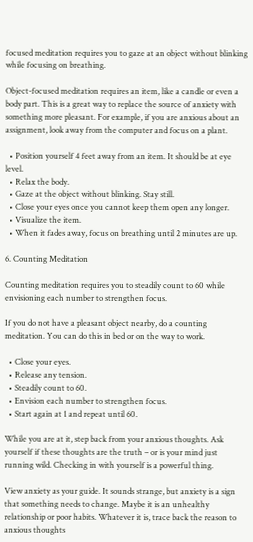focused meditation requires you to gaze at an object without blinking while focusing on breathing.

Object-focused meditation requires an item, like a candle or even a body part. This is a great way to replace the source of anxiety with something more pleasant. For example, if you are anxious about an assignment, look away from the computer and focus on a plant.

  • Position yourself 4 feet away from an item. It should be at eye level.
  • Relax the body.
  • Gaze at the object without blinking. Stay still.
  • Close your eyes once you cannot keep them open any longer.
  • Visualize the item.
  • When it fades away, focus on breathing until 2 minutes are up.

6. Counting Meditation

Counting meditation requires you to steadily count to 60 while envisioning each number to strengthen focus.

If you do not have a pleasant object nearby, do a counting meditation. You can do this in bed or on the way to work.

  • Close your eyes.
  • Release any tension.
  • Steadily count to 60.
  • Envision each number to strengthen focus.
  • Start again at 1 and repeat until 60.

While you are at it, step back from your anxious thoughts. Ask yourself if these thoughts are the truth – or is your mind just running wild. Checking in with yourself is a powerful thing.

View anxiety as your guide. It sounds strange, but anxiety is a sign that something needs to change. Maybe it is an unhealthy relationship or poor habits. Whatever it is, trace back the reason to anxious thoughts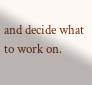and decide what to work on.